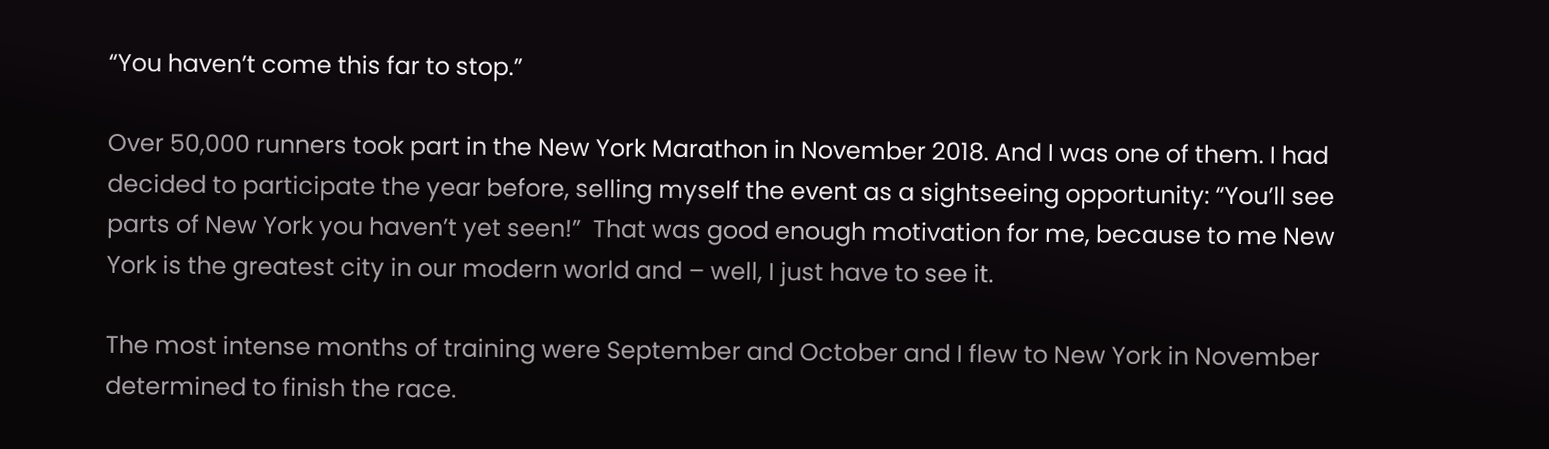“You haven’t come this far to stop.”

Over 50,000 runners took part in the New York Marathon in November 2018. And I was one of them. I had decided to participate the year before, selling myself the event as a sightseeing opportunity: “You’ll see parts of New York you haven’t yet seen!”  That was good enough motivation for me, because to me New York is the greatest city in our modern world and – well, I just have to see it.

The most intense months of training were September and October and I flew to New York in November determined to finish the race.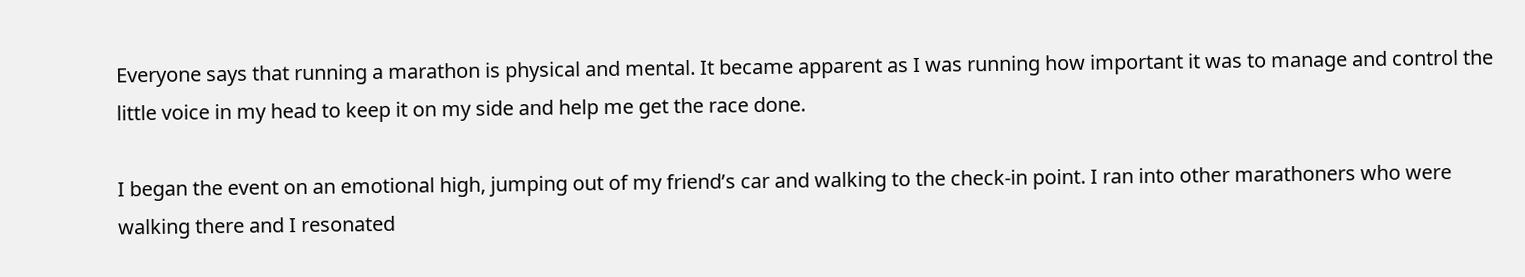Everyone says that running a marathon is physical and mental. It became apparent as I was running how important it was to manage and control the little voice in my head to keep it on my side and help me get the race done.

I began the event on an emotional high, jumping out of my friend’s car and walking to the check-in point. I ran into other marathoners who were walking there and I resonated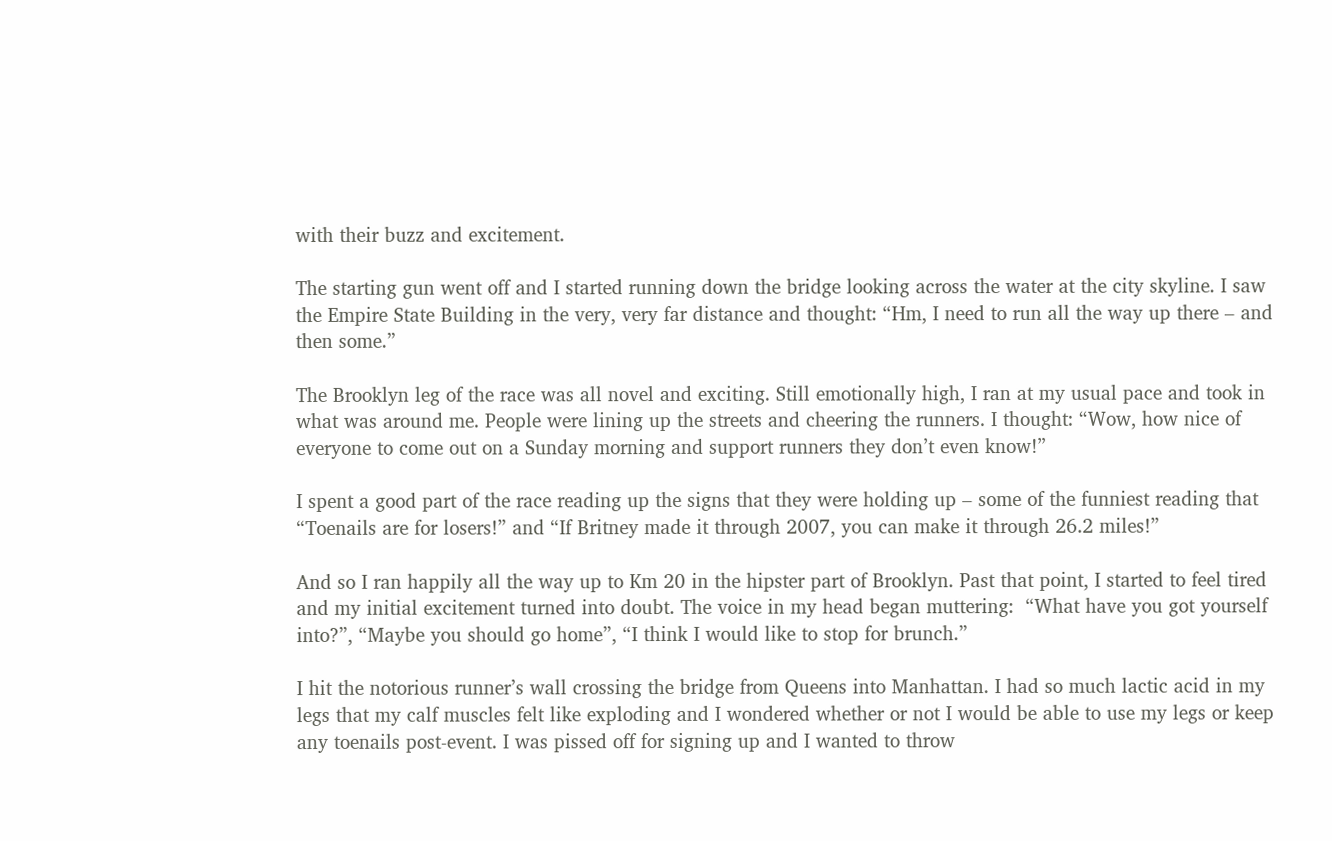with their buzz and excitement.

The starting gun went off and I started running down the bridge looking across the water at the city skyline. I saw the Empire State Building in the very, very far distance and thought: “Hm, I need to run all the way up there – and then some.”

The Brooklyn leg of the race was all novel and exciting. Still emotionally high, I ran at my usual pace and took in what was around me. People were lining up the streets and cheering the runners. I thought: “Wow, how nice of everyone to come out on a Sunday morning and support runners they don’t even know!”

I spent a good part of the race reading up the signs that they were holding up – some of the funniest reading that “Toenails are for losers!” and “If Britney made it through 2007, you can make it through 26.2 miles!”

And so I ran happily all the way up to Km 20 in the hipster part of Brooklyn. Past that point, I started to feel tired and my initial excitement turned into doubt. The voice in my head began muttering:  “What have you got yourself into?”, “Maybe you should go home”, “I think I would like to stop for brunch.”

I hit the notorious runner’s wall crossing the bridge from Queens into Manhattan. I had so much lactic acid in my legs that my calf muscles felt like exploding and I wondered whether or not I would be able to use my legs or keep any toenails post-event. I was pissed off for signing up and I wanted to throw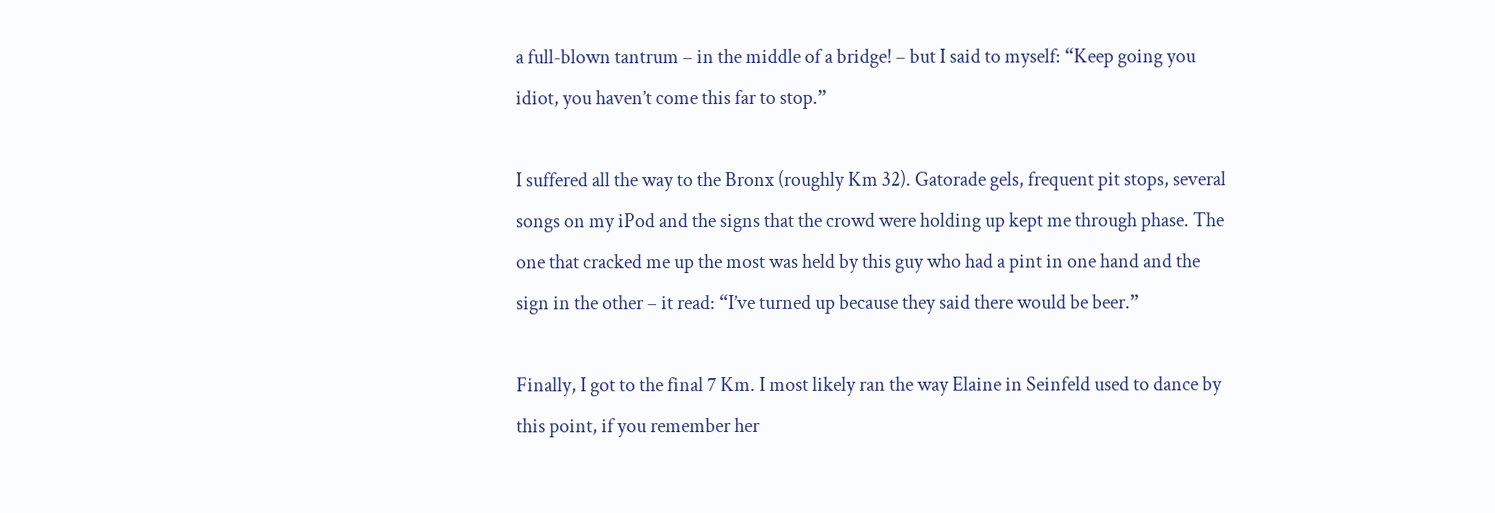a full-blown tantrum – in the middle of a bridge! – but I said to myself: “Keep going you idiot, you haven’t come this far to stop.”

I suffered all the way to the Bronx (roughly Km 32). Gatorade gels, frequent pit stops, several songs on my iPod and the signs that the crowd were holding up kept me through phase. The one that cracked me up the most was held by this guy who had a pint in one hand and the sign in the other – it read: “I’ve turned up because they said there would be beer.”

Finally, I got to the final 7 Km. I most likely ran the way Elaine in Seinfeld used to dance by this point, if you remember her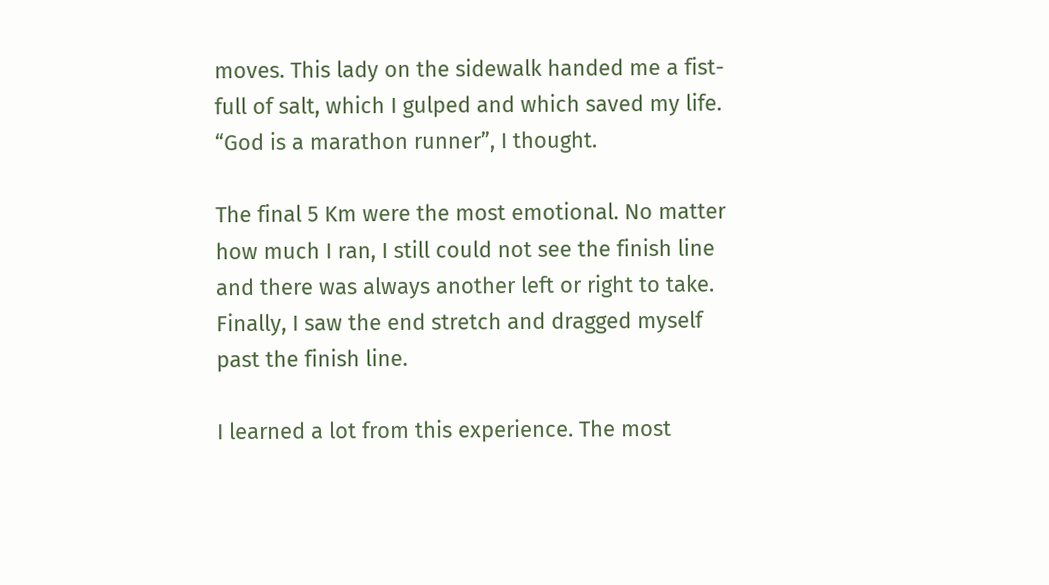moves. This lady on the sidewalk handed me a fist-full of salt, which I gulped and which saved my life. “God is a marathon runner”, I thought.

The final 5 Km were the most emotional. No matter how much I ran, I still could not see the finish line and there was always another left or right to take. Finally, I saw the end stretch and dragged myself past the finish line.

I learned a lot from this experience. The most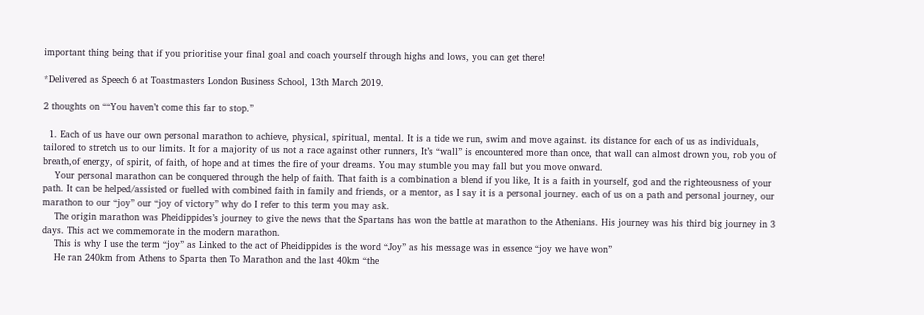important thing being that if you prioritise your final goal and coach yourself through highs and lows, you can get there!

*Delivered as Speech 6 at Toastmasters London Business School, 13th March 2019.

2 thoughts on ““You haven’t come this far to stop.”

  1. Each of us have our own personal marathon to achieve, physical, spiritual, mental. It is a tide we run, swim and move against. its distance for each of us as individuals, tailored to stretch us to our limits. It for a majority of us not a race against other runners, It’s “wall” is encountered more than once, that wall can almost drown you, rob you of breath,of energy, of spirit, of faith, of hope and at times the fire of your dreams. You may stumble you may fall but you move onward.
    Your personal marathon can be conquered through the help of faith. That faith is a combination a blend if you like, It is a faith in yourself, god and the righteousness of your path. It can be helped/assisted or fuelled with combined faith in family and friends, or a mentor, as I say it is a personal journey. each of us on a path and personal journey, our marathon to our “joy” our “joy of victory” why do I refer to this term you may ask.
    The origin marathon was Pheidippides’s journey to give the news that the Spartans has won the battle at marathon to the Athenians. His journey was his third big journey in 3 days. This act we commemorate in the modern marathon.
    This is why I use the term “joy” as Linked to the act of Pheidippides is the word “Joy” as his message was in essence “joy we have won”
    He ran 240km from Athens to Sparta then To Marathon and the last 40km “the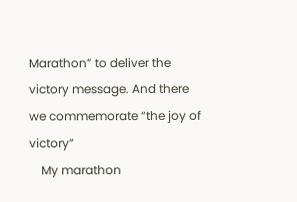Marathon” to deliver the victory message. And there we commemorate “the joy of victory”
    My marathon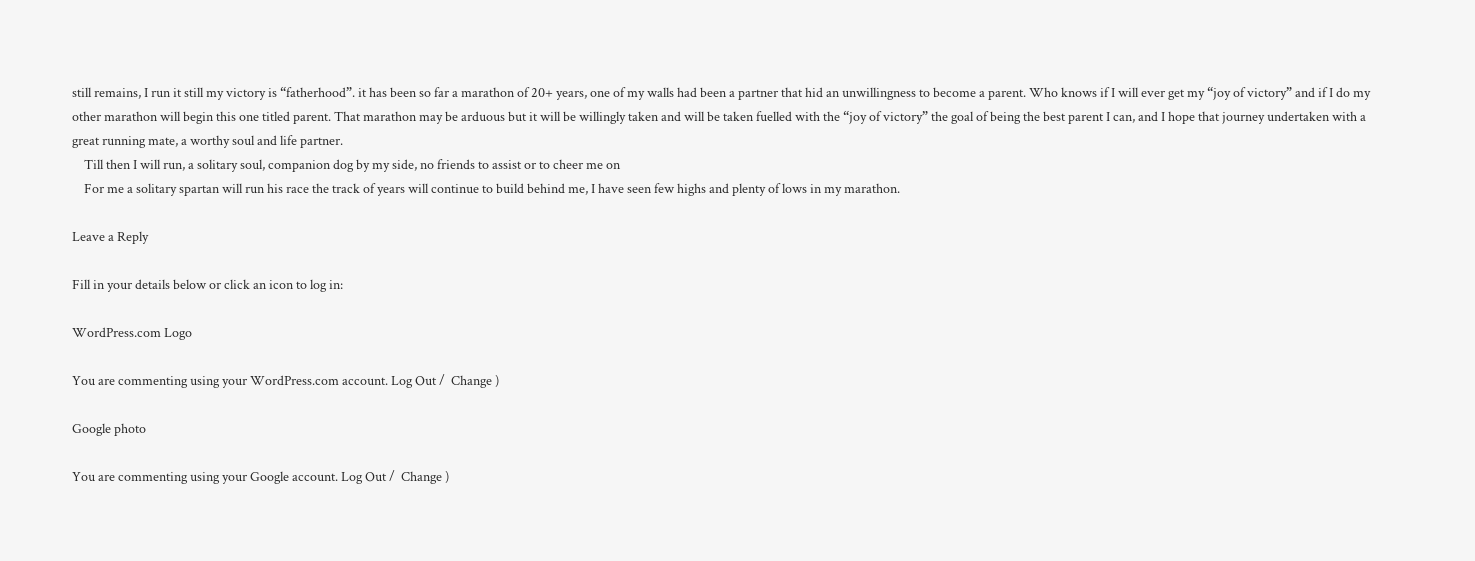still remains, I run it still my victory is “fatherhood”. it has been so far a marathon of 20+ years, one of my walls had been a partner that hid an unwillingness to become a parent. Who knows if I will ever get my “joy of victory” and if I do my other marathon will begin this one titled parent. That marathon may be arduous but it will be willingly taken and will be taken fuelled with the “joy of victory” the goal of being the best parent I can, and I hope that journey undertaken with a great running mate, a worthy soul and life partner.
    Till then I will run, a solitary soul, companion dog by my side, no friends to assist or to cheer me on
    For me a solitary spartan will run his race the track of years will continue to build behind me, I have seen few highs and plenty of lows in my marathon.

Leave a Reply

Fill in your details below or click an icon to log in:

WordPress.com Logo

You are commenting using your WordPress.com account. Log Out /  Change )

Google photo

You are commenting using your Google account. Log Out /  Change )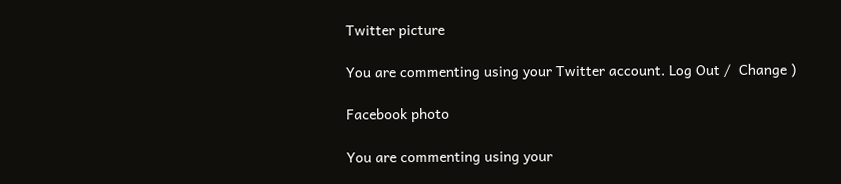Twitter picture

You are commenting using your Twitter account. Log Out /  Change )

Facebook photo

You are commenting using your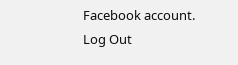Facebook account. Log Out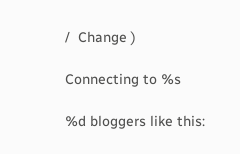/  Change )

Connecting to %s

%d bloggers like this: